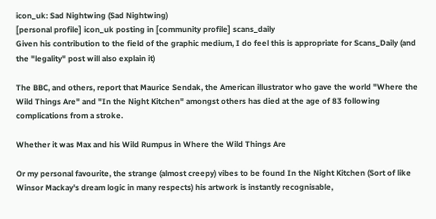icon_uk: Sad Nightwing (Sad Nightwing)
[personal profile] icon_uk posting in [community profile] scans_daily
Given his contribution to the field of the graphic medium, I do feel this is appropriate for Scans_Daily (and the "legality" post will also explain it)

The BBC, and others, report that Maurice Sendak, the American illustrator who gave the world "Where the Wild Things Are" and "In the Night Kitchen" amongst others has died at the age of 83 following complications from a stroke.

Whether it was Max and his Wild Rumpus in Where the Wild Things Are

Or my personal favourite, the strange (almost creepy) vibes to be found In the Night Kitchen (Sort of like Winsor Mackay's dream logic in many respects) his artwork is instantly recognisable,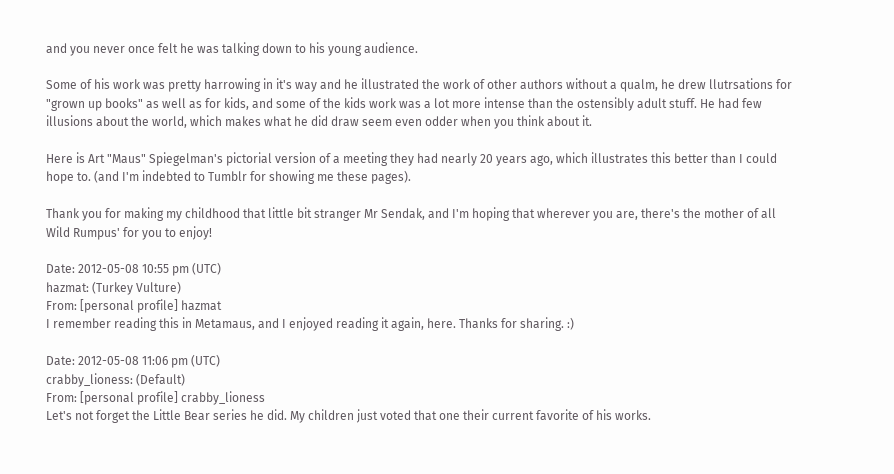and you never once felt he was talking down to his young audience.

Some of his work was pretty harrowing in it's way and he illustrated the work of other authors without a qualm, he drew llutrsations for "grown up books" as well as for kids, and some of the kids work was a lot more intense than the ostensibly adult stuff. He had few illusions about the world, which makes what he did draw seem even odder when you think about it.

Here is Art "Maus" Spiegelman's pictorial version of a meeting they had nearly 20 years ago, which illustrates this better than I could hope to. (and I'm indebted to Tumblr for showing me these pages).

Thank you for making my childhood that little bit stranger Mr Sendak, and I'm hoping that wherever you are, there's the mother of all Wild Rumpus' for you to enjoy!

Date: 2012-05-08 10:55 pm (UTC)
hazmat: (Turkey Vulture)
From: [personal profile] hazmat
I remember reading this in Metamaus, and I enjoyed reading it again, here. Thanks for sharing. :)

Date: 2012-05-08 11:06 pm (UTC)
crabby_lioness: (Default)
From: [personal profile] crabby_lioness
Let's not forget the Little Bear series he did. My children just voted that one their current favorite of his works.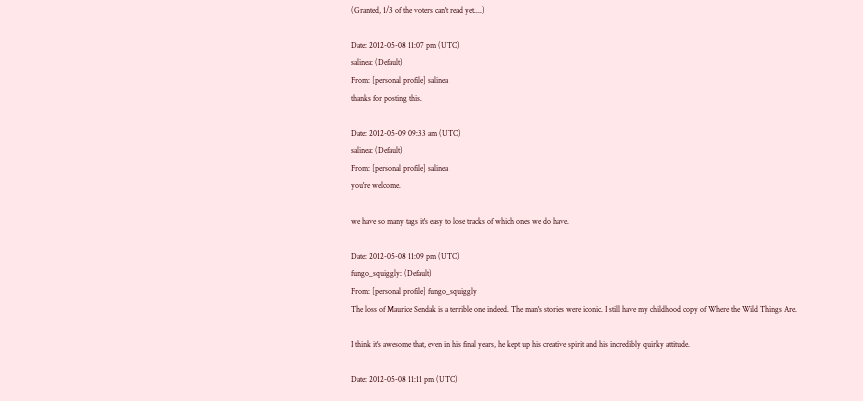(Granted, 1/3 of the voters can't read yet....)

Date: 2012-05-08 11:07 pm (UTC)
salinea: (Default)
From: [personal profile] salinea
thanks for posting this.

Date: 2012-05-09 09:33 am (UTC)
salinea: (Default)
From: [personal profile] salinea
you're welcome.

we have so many tags it's easy to lose tracks of which ones we do have.

Date: 2012-05-08 11:09 pm (UTC)
fungo_squiggly: (Default)
From: [personal profile] fungo_squiggly
The loss of Maurice Sendak is a terrible one indeed. The man's stories were iconic. I still have my childhood copy of Where the Wild Things Are.

I think it's awesome that, even in his final years, he kept up his creative spirit and his incredibly quirky attitude.

Date: 2012-05-08 11:11 pm (UTC)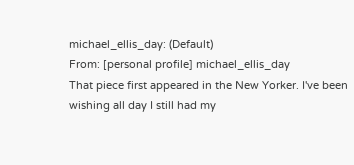michael_ellis_day: (Default)
From: [personal profile] michael_ellis_day
That piece first appeared in the New Yorker. I've been wishing all day I still had my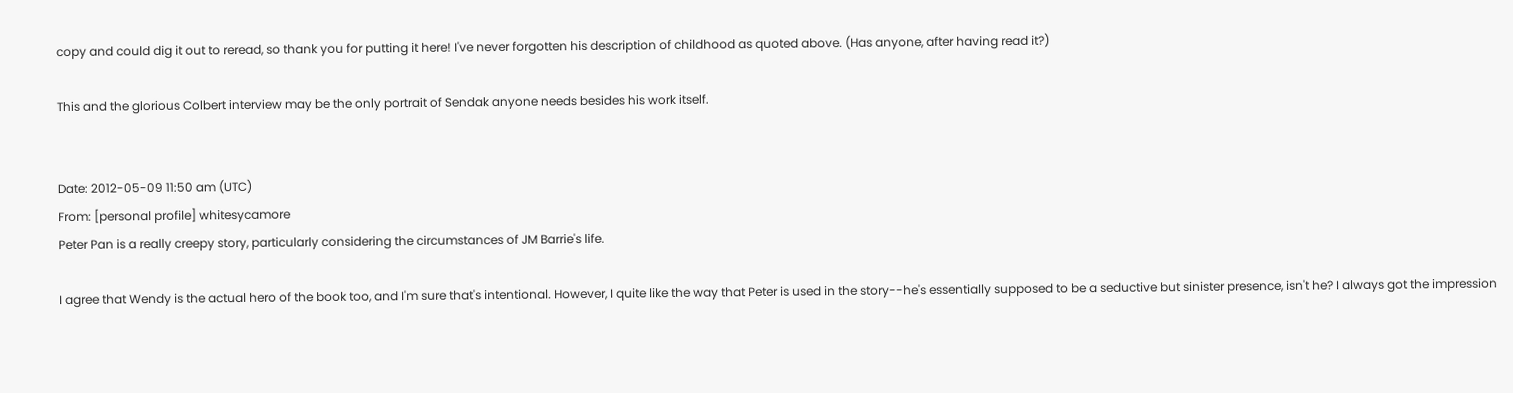copy and could dig it out to reread, so thank you for putting it here! I've never forgotten his description of childhood as quoted above. (Has anyone, after having read it?)

This and the glorious Colbert interview may be the only portrait of Sendak anyone needs besides his work itself.


Date: 2012-05-09 11:50 am (UTC)
From: [personal profile] whitesycamore
Peter Pan is a really creepy story, particularly considering the circumstances of JM Barrie's life.

I agree that Wendy is the actual hero of the book too, and I'm sure that's intentional. However, I quite like the way that Peter is used in the story--he's essentially supposed to be a seductive but sinister presence, isn't he? I always got the impression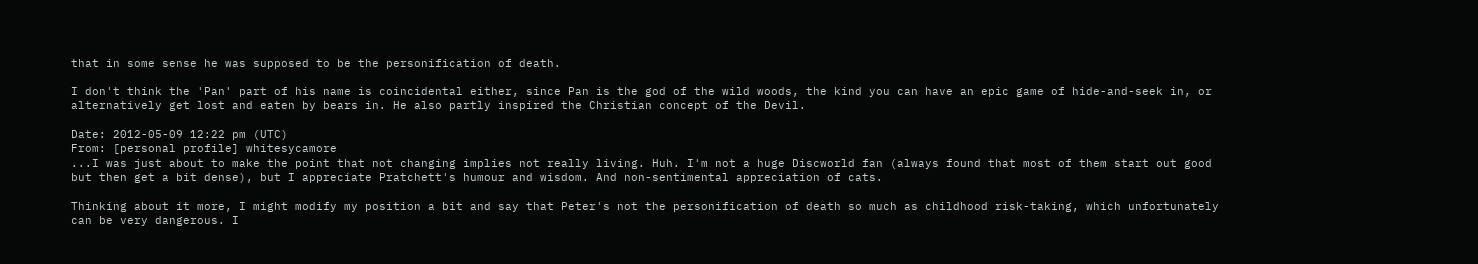that in some sense he was supposed to be the personification of death.

I don't think the 'Pan' part of his name is coincidental either, since Pan is the god of the wild woods, the kind you can have an epic game of hide-and-seek in, or alternatively get lost and eaten by bears in. He also partly inspired the Christian concept of the Devil.

Date: 2012-05-09 12:22 pm (UTC)
From: [personal profile] whitesycamore
...I was just about to make the point that not changing implies not really living. Huh. I'm not a huge Discworld fan (always found that most of them start out good but then get a bit dense), but I appreciate Pratchett's humour and wisdom. And non-sentimental appreciation of cats.

Thinking about it more, I might modify my position a bit and say that Peter's not the personification of death so much as childhood risk-taking, which unfortunately can be very dangerous. I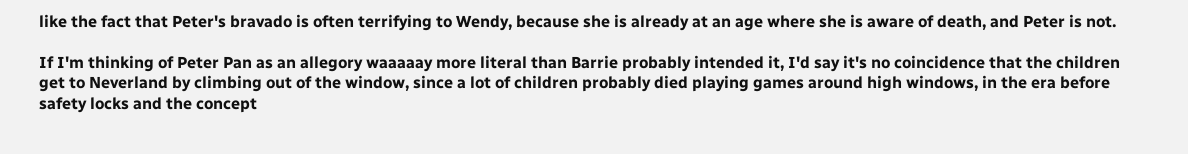like the fact that Peter's bravado is often terrifying to Wendy, because she is already at an age where she is aware of death, and Peter is not.

If I'm thinking of Peter Pan as an allegory waaaaay more literal than Barrie probably intended it, I'd say it's no coincidence that the children get to Neverland by climbing out of the window, since a lot of children probably died playing games around high windows, in the era before safety locks and the concept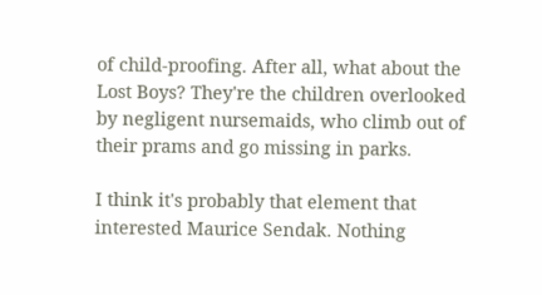of child-proofing. After all, what about the Lost Boys? They're the children overlooked by negligent nursemaids, who climb out of their prams and go missing in parks.

I think it's probably that element that interested Maurice Sendak. Nothing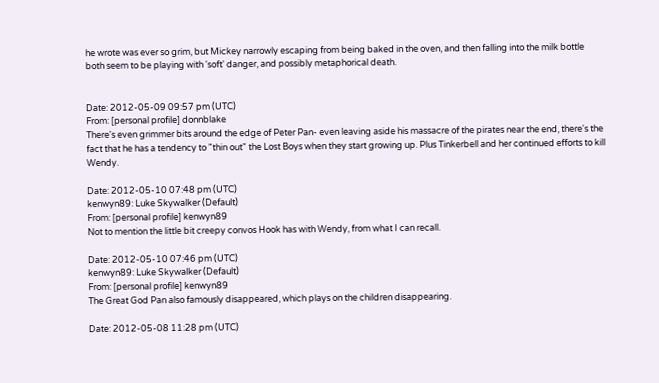he wrote was ever so grim, but Mickey narrowly escaping from being baked in the oven, and then falling into the milk bottle both seem to be playing with 'soft' danger, and possibly metaphorical death.


Date: 2012-05-09 09:57 pm (UTC)
From: [personal profile] donnblake
There's even grimmer bits around the edge of Peter Pan- even leaving aside his massacre of the pirates near the end, there's the fact that he has a tendency to "thin out" the Lost Boys when they start growing up. Plus Tinkerbell and her continued efforts to kill Wendy.

Date: 2012-05-10 07:48 pm (UTC)
kenwyn89: Luke Skywalker (Default)
From: [personal profile] kenwyn89
Not to mention the little bit creepy convos Hook has with Wendy, from what I can recall.

Date: 2012-05-10 07:46 pm (UTC)
kenwyn89: Luke Skywalker (Default)
From: [personal profile] kenwyn89
The Great God Pan also famously disappeared, which plays on the children disappearing.

Date: 2012-05-08 11:28 pm (UTC)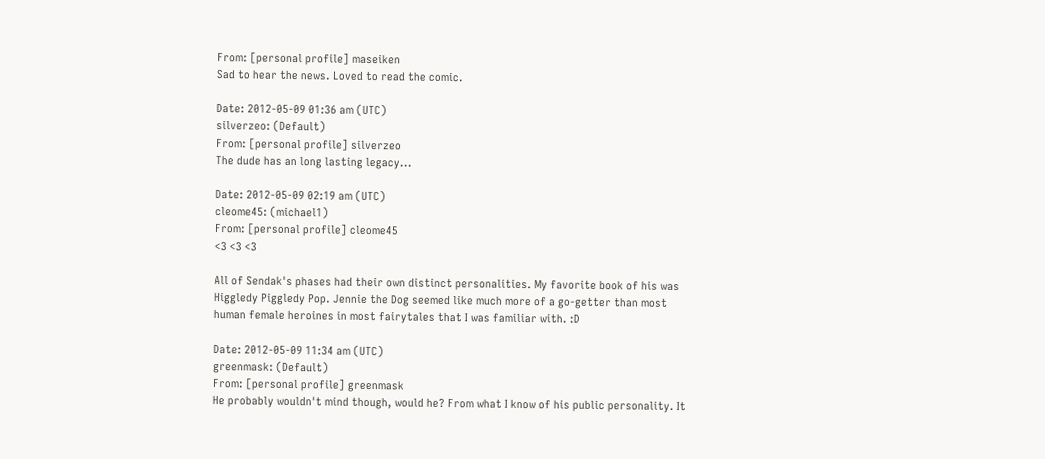From: [personal profile] maseiken
Sad to hear the news. Loved to read the comic.

Date: 2012-05-09 01:36 am (UTC)
silverzeo: (Default)
From: [personal profile] silverzeo
The dude has an long lasting legacy...

Date: 2012-05-09 02:19 am (UTC)
cleome45: (michael1)
From: [personal profile] cleome45
<3 <3 <3

All of Sendak's phases had their own distinct personalities. My favorite book of his was Higgledy Piggledy Pop. Jennie the Dog seemed like much more of a go-getter than most human female heroines in most fairytales that I was familiar with. :D

Date: 2012-05-09 11:34 am (UTC)
greenmask: (Default)
From: [personal profile] greenmask
He probably wouldn't mind though, would he? From what I know of his public personality. It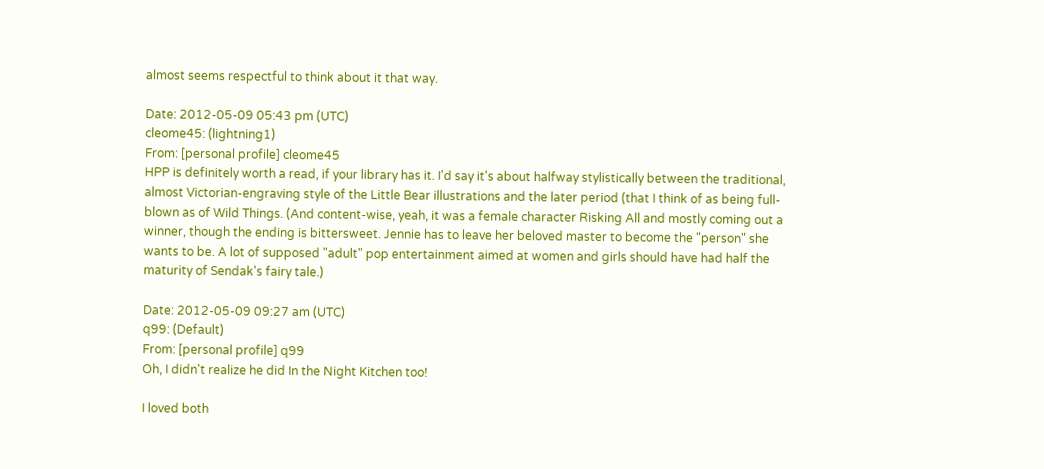almost seems respectful to think about it that way.

Date: 2012-05-09 05:43 pm (UTC)
cleome45: (lightning1)
From: [personal profile] cleome45
HPP is definitely worth a read, if your library has it. I'd say it's about halfway stylistically between the traditional, almost Victorian-engraving style of the Little Bear illustrations and the later period (that I think of as being full-blown as of Wild Things. (And content-wise, yeah, it was a female character Risking All and mostly coming out a winner, though the ending is bittersweet. Jennie has to leave her beloved master to become the "person" she wants to be. A lot of supposed "adult" pop entertainment aimed at women and girls should have had half the maturity of Sendak's fairy tale.)

Date: 2012-05-09 09:27 am (UTC)
q99: (Default)
From: [personal profile] q99
Oh, I didn't realize he did In the Night Kitchen too!

I loved both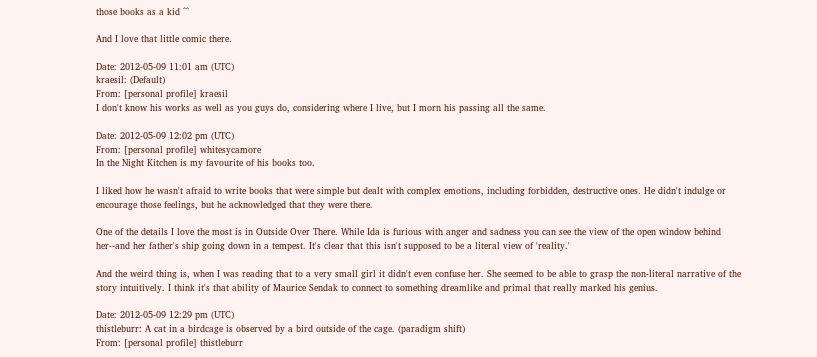those books as a kid ^^

And I love that little comic there.

Date: 2012-05-09 11:01 am (UTC)
kraesil: (Default)
From: [personal profile] kraesil
I don't know his works as well as you guys do, considering where I live, but I morn his passing all the same.

Date: 2012-05-09 12:02 pm (UTC)
From: [personal profile] whitesycamore
In the Night Kitchen is my favourite of his books too.

I liked how he wasn't afraid to write books that were simple but dealt with complex emotions, including forbidden, destructive ones. He didn't indulge or encourage those feelings, but he acknowledged that they were there.

One of the details I love the most is in Outside Over There. While Ida is furious with anger and sadness you can see the view of the open window behind her--and her father's ship going down in a tempest. It's clear that this isn't supposed to be a literal view of 'reality.'

And the weird thing is, when I was reading that to a very small girl it didn't even confuse her. She seemed to be able to grasp the non-literal narrative of the story intuitively. I think it's that ability of Maurice Sendak to connect to something dreamlike and primal that really marked his genius.

Date: 2012-05-09 12:29 pm (UTC)
thistleburr: A cat in a birdcage is observed by a bird outside of the cage. (paradigm shift)
From: [personal profile] thistleburr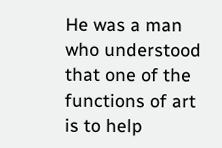He was a man who understood that one of the functions of art is to help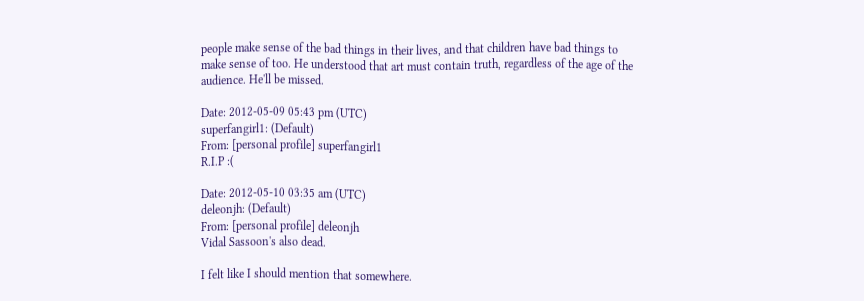people make sense of the bad things in their lives, and that children have bad things to make sense of too. He understood that art must contain truth, regardless of the age of the audience. He'll be missed.

Date: 2012-05-09 05:43 pm (UTC)
superfangirl1: (Default)
From: [personal profile] superfangirl1
R.I.P :(

Date: 2012-05-10 03:35 am (UTC)
deleonjh: (Default)
From: [personal profile] deleonjh
Vidal Sassoon's also dead.

I felt like I should mention that somewhere.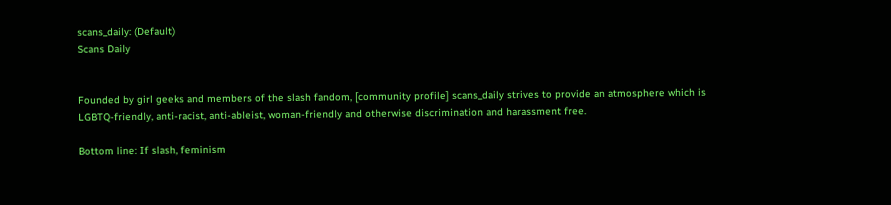scans_daily: (Default)
Scans Daily


Founded by girl geeks and members of the slash fandom, [community profile] scans_daily strives to provide an atmosphere which is LGBTQ-friendly, anti-racist, anti-ableist, woman-friendly and otherwise discrimination and harassment free.

Bottom line: If slash, feminism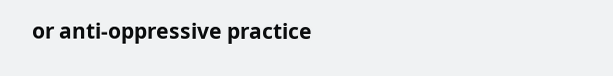or anti-oppressive practice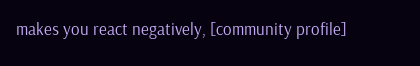makes you react negatively, [community profile]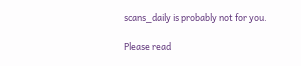scans_daily is probably not for you.

Please read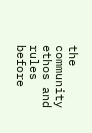the community ethos and rules before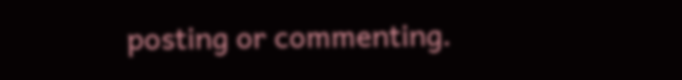posting or commenting.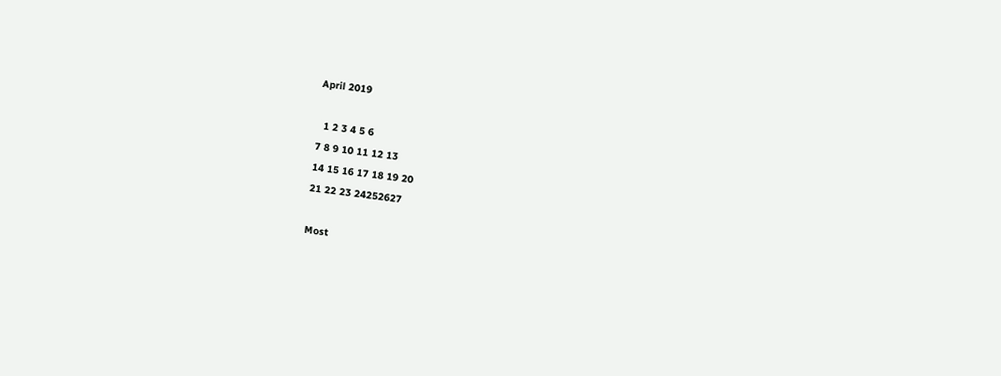April 2019

  1 2 3 4 5 6
7 8 9 10 11 12 13
14 15 16 17 18 19 20
21 22 23 24252627

Most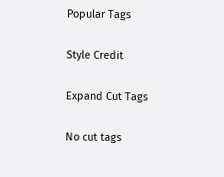Popular Tags

Style Credit

Expand Cut Tags

No cut tags